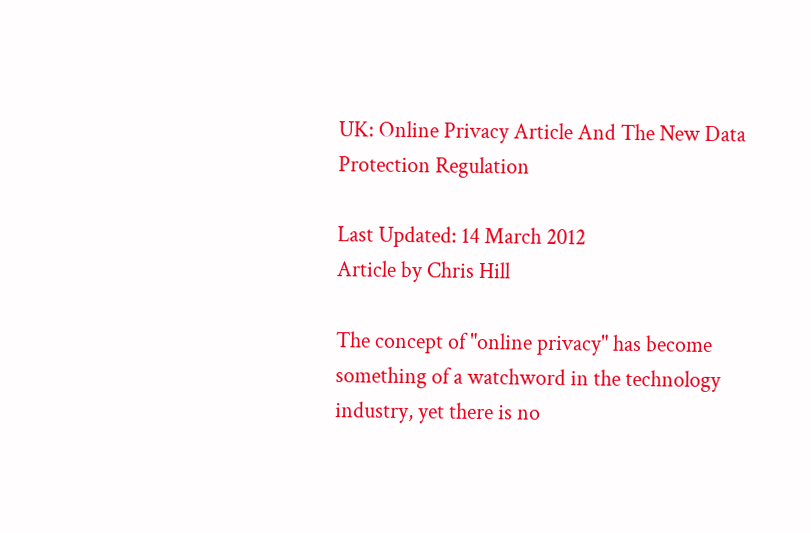UK: Online Privacy Article And The New Data Protection Regulation

Last Updated: 14 March 2012
Article by Chris Hill

The concept of "online privacy" has become something of a watchword in the technology industry, yet there is no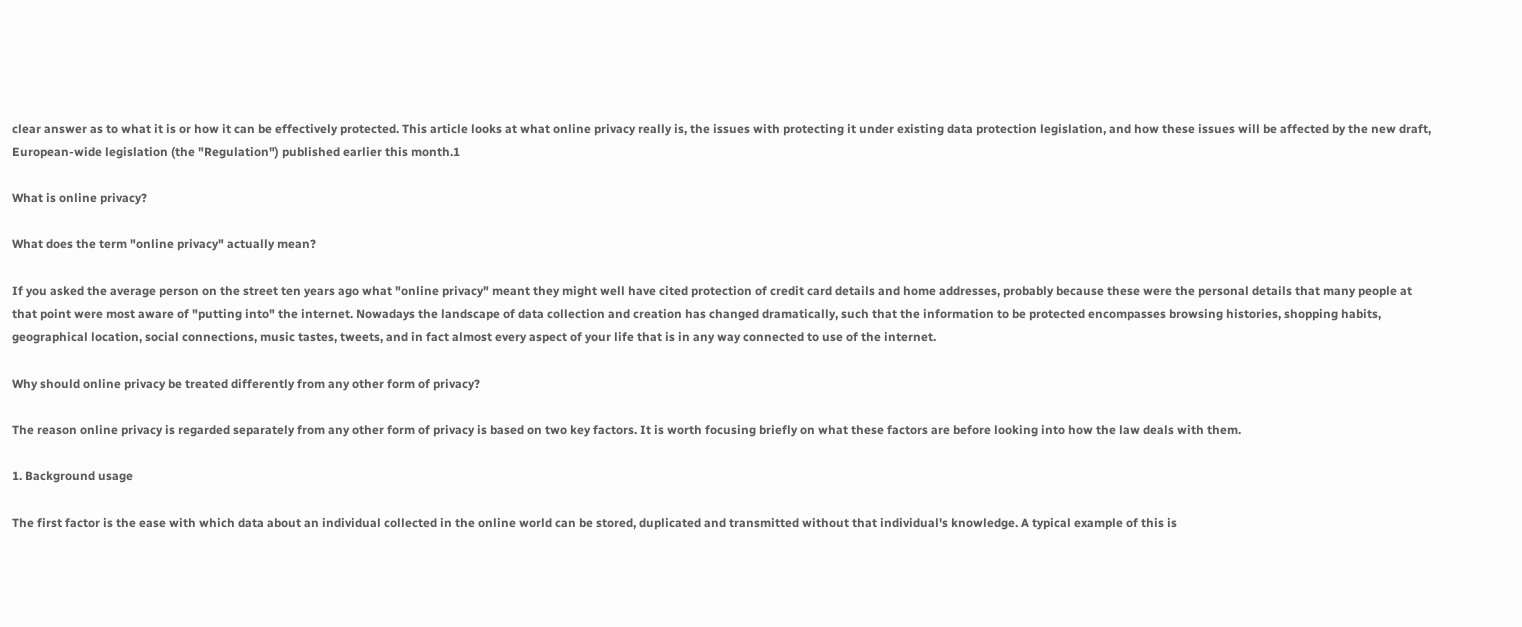clear answer as to what it is or how it can be effectively protected. This article looks at what online privacy really is, the issues with protecting it under existing data protection legislation, and how these issues will be affected by the new draft, European-wide legislation (the "Regulation") published earlier this month.1

What is online privacy?

What does the term "online privacy" actually mean?

If you asked the average person on the street ten years ago what "online privacy" meant they might well have cited protection of credit card details and home addresses, probably because these were the personal details that many people at that point were most aware of "putting into" the internet. Nowadays the landscape of data collection and creation has changed dramatically, such that the information to be protected encompasses browsing histories, shopping habits, geographical location, social connections, music tastes, tweets, and in fact almost every aspect of your life that is in any way connected to use of the internet.

Why should online privacy be treated differently from any other form of privacy?

The reason online privacy is regarded separately from any other form of privacy is based on two key factors. It is worth focusing briefly on what these factors are before looking into how the law deals with them.

1. Background usage

The first factor is the ease with which data about an individual collected in the online world can be stored, duplicated and transmitted without that individual's knowledge. A typical example of this is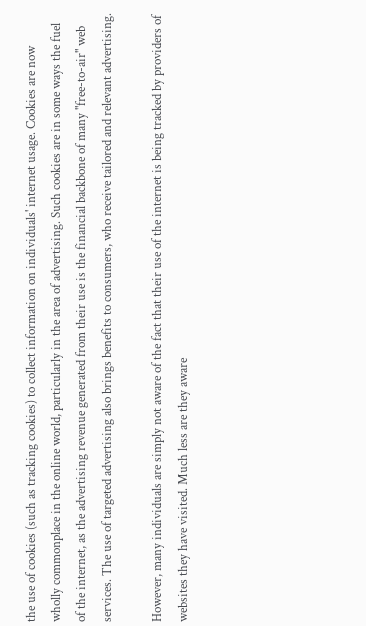the use of cookies (such as tracking cookies) to collect information on individuals' internet usage. Cookies are now wholly commonplace in the online world, particularly in the area of advertising. Such cookies are in some ways the fuel of the internet, as the advertising revenue generated from their use is the financial backbone of many "free-to-air" web services. The use of targeted advertising also brings benefits to consumers, who receive tailored and relevant advertising.

However, many individuals are simply not aware of the fact that their use of the internet is being tracked by providers of websites they have visited. Much less are they aware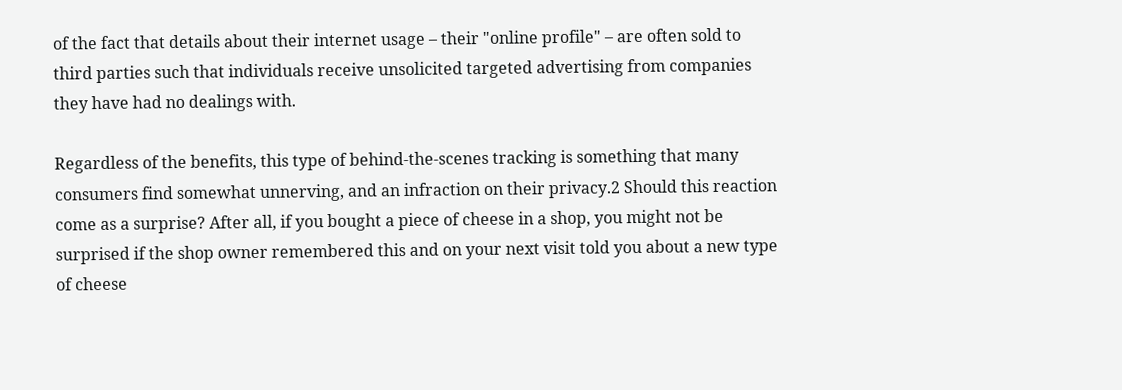of the fact that details about their internet usage – their "online profile" – are often sold to third parties such that individuals receive unsolicited targeted advertising from companies they have had no dealings with.

Regardless of the benefits, this type of behind-the-scenes tracking is something that many consumers find somewhat unnerving, and an infraction on their privacy.2 Should this reaction come as a surprise? After all, if you bought a piece of cheese in a shop, you might not be surprised if the shop owner remembered this and on your next visit told you about a new type of cheese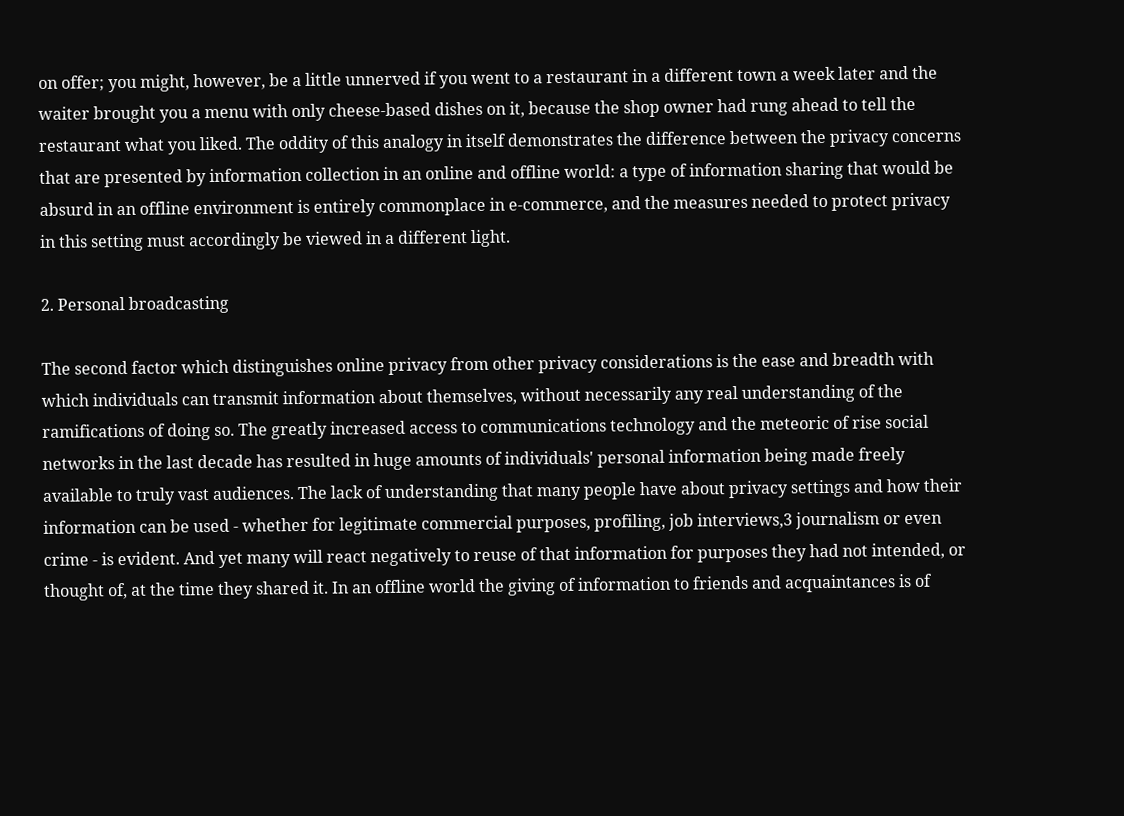on offer; you might, however, be a little unnerved if you went to a restaurant in a different town a week later and the waiter brought you a menu with only cheese-based dishes on it, because the shop owner had rung ahead to tell the restaurant what you liked. The oddity of this analogy in itself demonstrates the difference between the privacy concerns that are presented by information collection in an online and offline world: a type of information sharing that would be absurd in an offline environment is entirely commonplace in e-commerce, and the measures needed to protect privacy in this setting must accordingly be viewed in a different light.

2. Personal broadcasting

The second factor which distinguishes online privacy from other privacy considerations is the ease and breadth with which individuals can transmit information about themselves, without necessarily any real understanding of the ramifications of doing so. The greatly increased access to communications technology and the meteoric of rise social networks in the last decade has resulted in huge amounts of individuals' personal information being made freely available to truly vast audiences. The lack of understanding that many people have about privacy settings and how their information can be used - whether for legitimate commercial purposes, profiling, job interviews,3 journalism or even crime - is evident. And yet many will react negatively to reuse of that information for purposes they had not intended, or thought of, at the time they shared it. In an offline world the giving of information to friends and acquaintances is of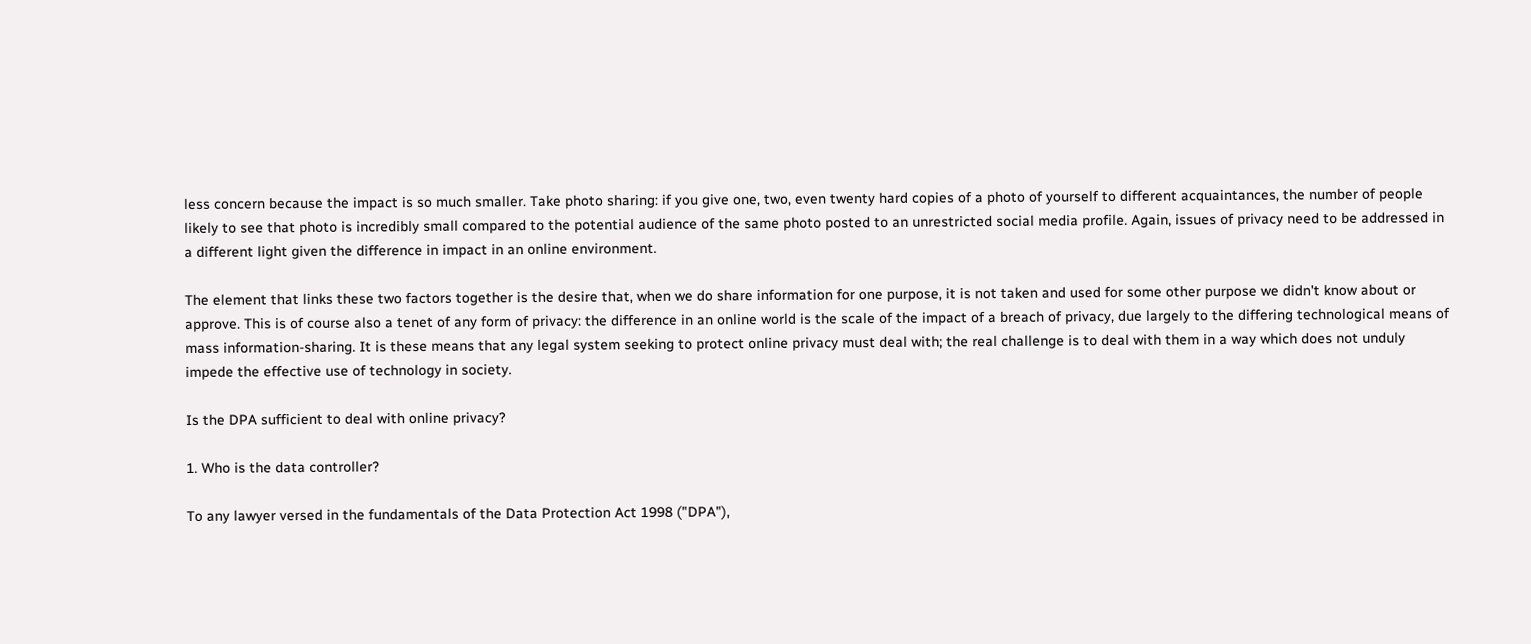less concern because the impact is so much smaller. Take photo sharing: if you give one, two, even twenty hard copies of a photo of yourself to different acquaintances, the number of people likely to see that photo is incredibly small compared to the potential audience of the same photo posted to an unrestricted social media profile. Again, issues of privacy need to be addressed in a different light given the difference in impact in an online environment.

The element that links these two factors together is the desire that, when we do share information for one purpose, it is not taken and used for some other purpose we didn't know about or approve. This is of course also a tenet of any form of privacy: the difference in an online world is the scale of the impact of a breach of privacy, due largely to the differing technological means of mass information-sharing. It is these means that any legal system seeking to protect online privacy must deal with; the real challenge is to deal with them in a way which does not unduly impede the effective use of technology in society.

Is the DPA sufficient to deal with online privacy?

1. Who is the data controller?

To any lawyer versed in the fundamentals of the Data Protection Act 1998 ("DPA"),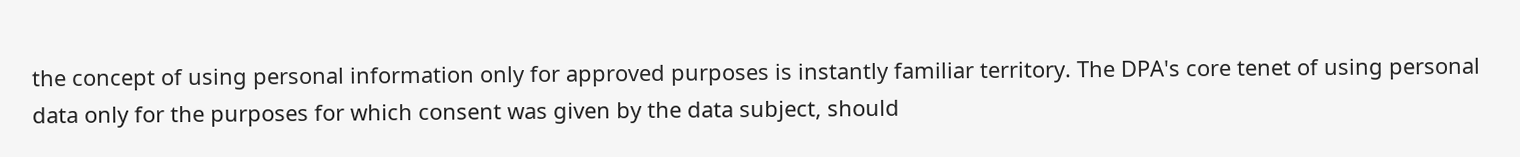the concept of using personal information only for approved purposes is instantly familiar territory. The DPA's core tenet of using personal data only for the purposes for which consent was given by the data subject, should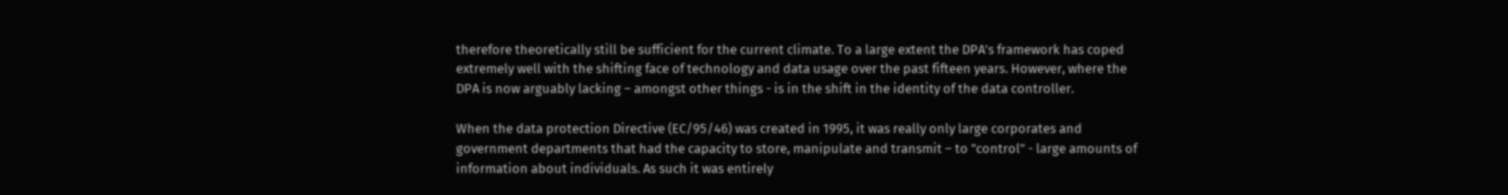therefore theoretically still be sufficient for the current climate. To a large extent the DPA's framework has coped extremely well with the shifting face of technology and data usage over the past fifteen years. However, where the DPA is now arguably lacking – amongst other things - is in the shift in the identity of the data controller.

When the data protection Directive (EC/95/46) was created in 1995, it was really only large corporates and government departments that had the capacity to store, manipulate and transmit – to "control" - large amounts of information about individuals. As such it was entirely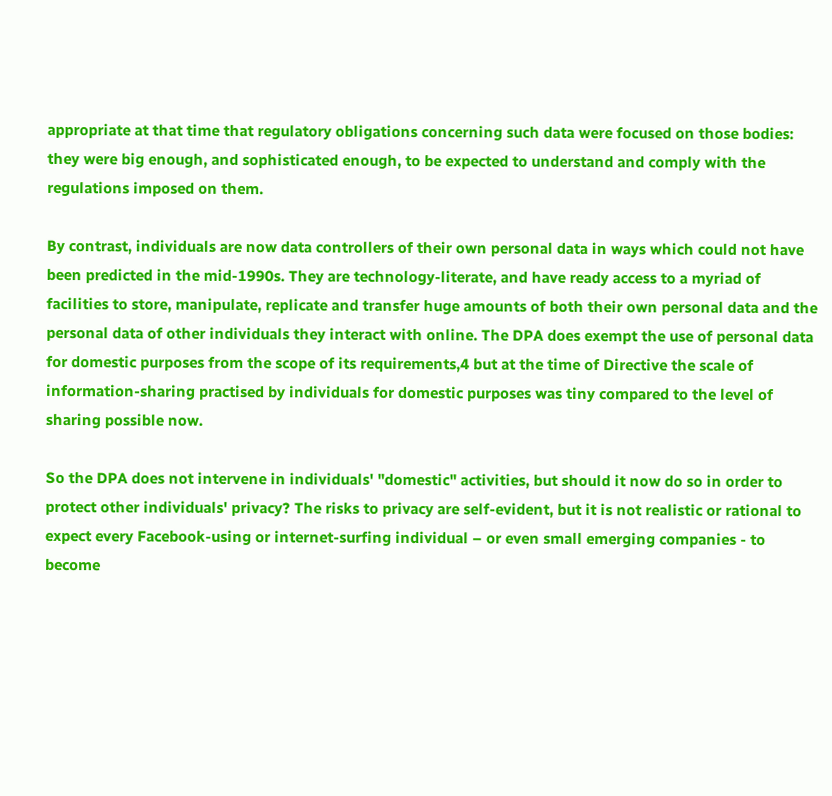appropriate at that time that regulatory obligations concerning such data were focused on those bodies: they were big enough, and sophisticated enough, to be expected to understand and comply with the regulations imposed on them.

By contrast, individuals are now data controllers of their own personal data in ways which could not have been predicted in the mid-1990s. They are technology-literate, and have ready access to a myriad of facilities to store, manipulate, replicate and transfer huge amounts of both their own personal data and the personal data of other individuals they interact with online. The DPA does exempt the use of personal data for domestic purposes from the scope of its requirements,4 but at the time of Directive the scale of information-sharing practised by individuals for domestic purposes was tiny compared to the level of sharing possible now.

So the DPA does not intervene in individuals' "domestic" activities, but should it now do so in order to protect other individuals' privacy? The risks to privacy are self-evident, but it is not realistic or rational to expect every Facebook-using or internet-surfing individual – or even small emerging companies - to become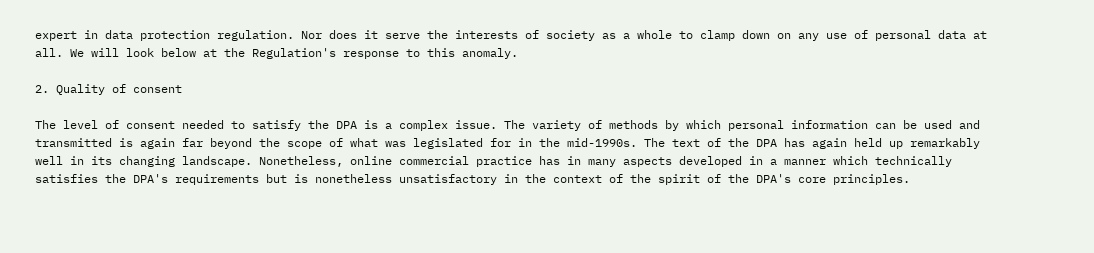expert in data protection regulation. Nor does it serve the interests of society as a whole to clamp down on any use of personal data at all. We will look below at the Regulation's response to this anomaly.

2. Quality of consent

The level of consent needed to satisfy the DPA is a complex issue. The variety of methods by which personal information can be used and transmitted is again far beyond the scope of what was legislated for in the mid-1990s. The text of the DPA has again held up remarkably well in its changing landscape. Nonetheless, online commercial practice has in many aspects developed in a manner which technically satisfies the DPA's requirements but is nonetheless unsatisfactory in the context of the spirit of the DPA's core principles.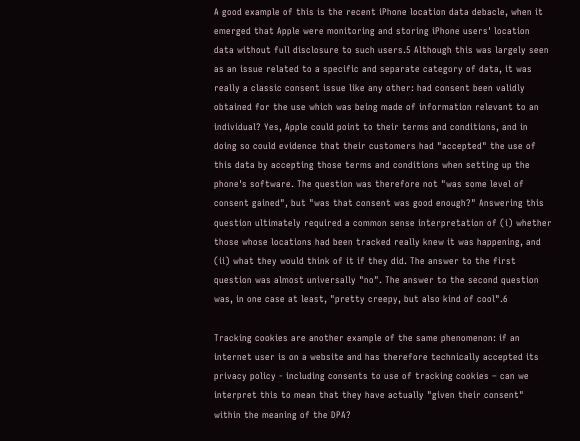A good example of this is the recent iPhone location data debacle, when it emerged that Apple were monitoring and storing iPhone users' location data without full disclosure to such users.5 Although this was largely seen as an issue related to a specific and separate category of data, it was really a classic consent issue like any other: had consent been validly obtained for the use which was being made of information relevant to an individual? Yes, Apple could point to their terms and conditions, and in doing so could evidence that their customers had "accepted" the use of this data by accepting those terms and conditions when setting up the phone's software. The question was therefore not "was some level of consent gained", but "was that consent was good enough?" Answering this question ultimately required a common sense interpretation of (i) whether those whose locations had been tracked really knew it was happening, and (ii) what they would think of it if they did. The answer to the first question was almost universally "no". The answer to the second question was, in one case at least, "pretty creepy, but also kind of cool".6

Tracking cookies are another example of the same phenomenon: if an internet user is on a website and has therefore technically accepted its privacy policy - including consents to use of tracking cookies – can we interpret this to mean that they have actually "given their consent" within the meaning of the DPA?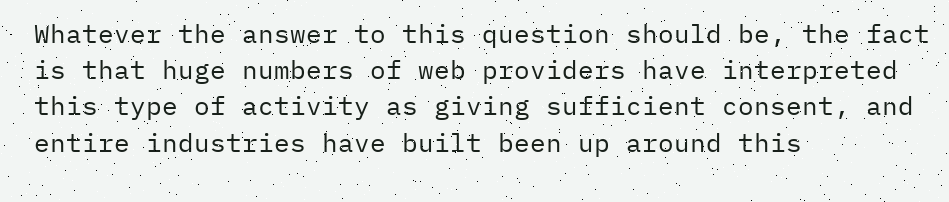Whatever the answer to this question should be, the fact is that huge numbers of web providers have interpreted this type of activity as giving sufficient consent, and entire industries have built been up around this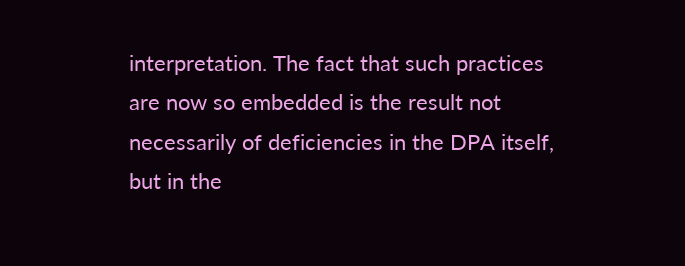interpretation. The fact that such practices are now so embedded is the result not necessarily of deficiencies in the DPA itself, but in the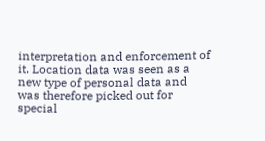interpretation and enforcement of it. Location data was seen as a new type of personal data and was therefore picked out for special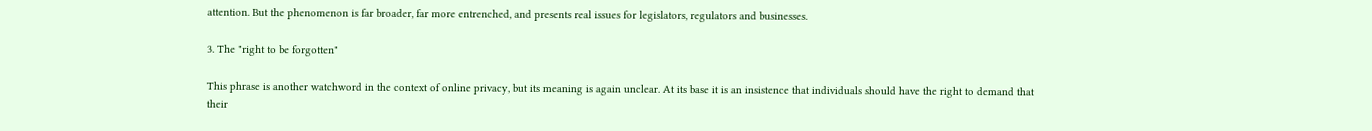attention. But the phenomenon is far broader, far more entrenched, and presents real issues for legislators, regulators and businesses.

3. The "right to be forgotten"

This phrase is another watchword in the context of online privacy, but its meaning is again unclear. At its base it is an insistence that individuals should have the right to demand that their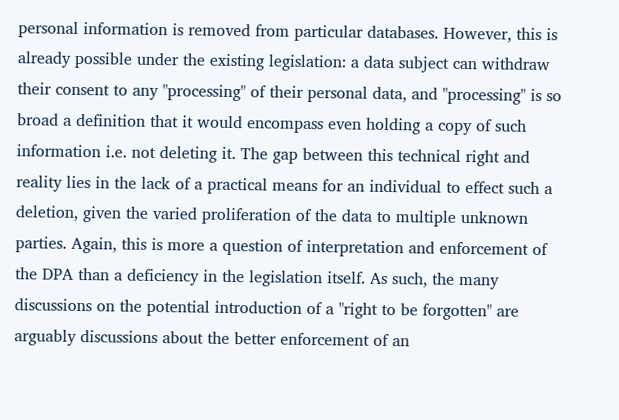personal information is removed from particular databases. However, this is already possible under the existing legislation: a data subject can withdraw their consent to any "processing" of their personal data, and "processing" is so broad a definition that it would encompass even holding a copy of such information i.e. not deleting it. The gap between this technical right and reality lies in the lack of a practical means for an individual to effect such a deletion, given the varied proliferation of the data to multiple unknown parties. Again, this is more a question of interpretation and enforcement of the DPA than a deficiency in the legislation itself. As such, the many discussions on the potential introduction of a "right to be forgotten" are arguably discussions about the better enforcement of an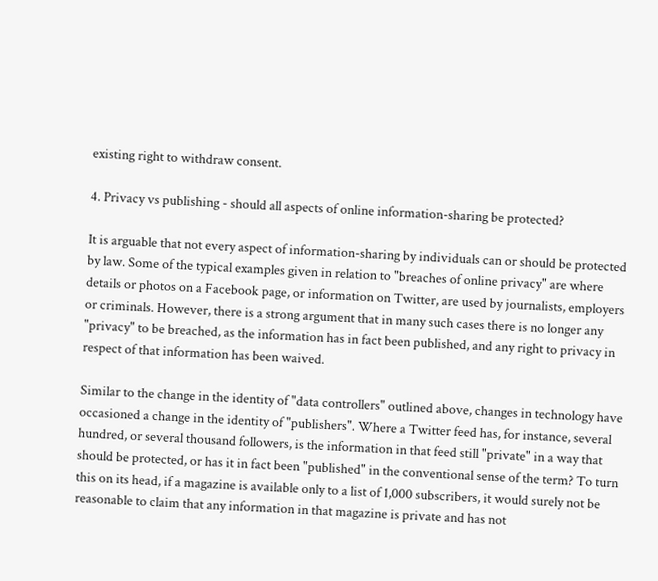existing right to withdraw consent.

4. Privacy vs publishing - should all aspects of online information-sharing be protected?

It is arguable that not every aspect of information-sharing by individuals can or should be protected by law. Some of the typical examples given in relation to "breaches of online privacy" are where details or photos on a Facebook page, or information on Twitter, are used by journalists, employers or criminals. However, there is a strong argument that in many such cases there is no longer any "privacy" to be breached, as the information has in fact been published, and any right to privacy in respect of that information has been waived.

Similar to the change in the identity of "data controllers" outlined above, changes in technology have occasioned a change in the identity of "publishers". Where a Twitter feed has, for instance, several hundred, or several thousand followers, is the information in that feed still "private" in a way that should be protected, or has it in fact been "published" in the conventional sense of the term? To turn this on its head, if a magazine is available only to a list of 1,000 subscribers, it would surely not be reasonable to claim that any information in that magazine is private and has not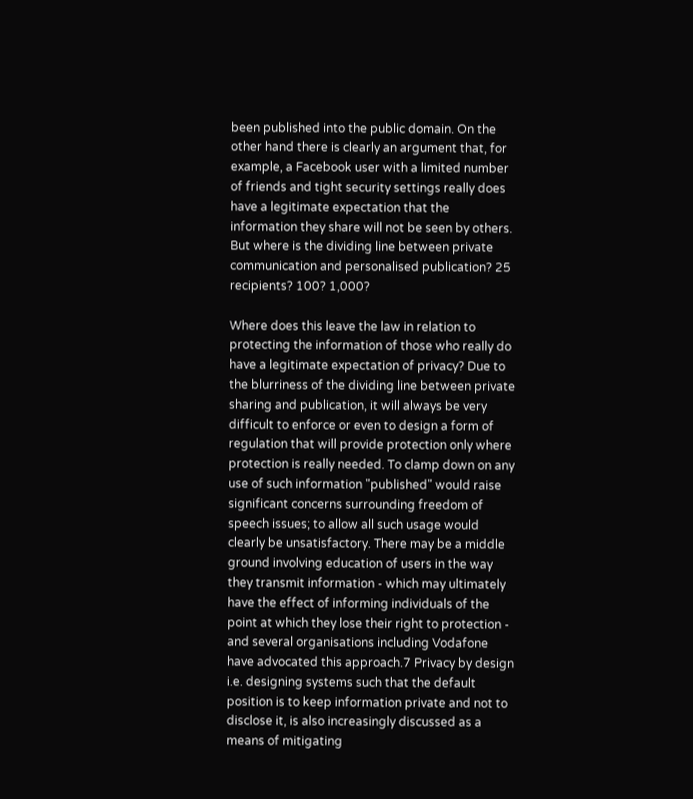been published into the public domain. On the other hand there is clearly an argument that, for example, a Facebook user with a limited number of friends and tight security settings really does have a legitimate expectation that the information they share will not be seen by others. But where is the dividing line between private communication and personalised publication? 25 recipients? 100? 1,000?

Where does this leave the law in relation to protecting the information of those who really do have a legitimate expectation of privacy? Due to the blurriness of the dividing line between private sharing and publication, it will always be very difficult to enforce or even to design a form of regulation that will provide protection only where protection is really needed. To clamp down on any use of such information "published" would raise significant concerns surrounding freedom of speech issues; to allow all such usage would clearly be unsatisfactory. There may be a middle ground involving education of users in the way they transmit information - which may ultimately have the effect of informing individuals of the point at which they lose their right to protection - and several organisations including Vodafone have advocated this approach.7 Privacy by design i.e. designing systems such that the default position is to keep information private and not to disclose it, is also increasingly discussed as a means of mitigating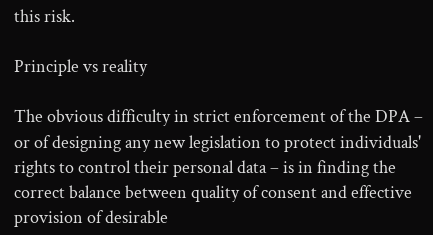this risk.

Principle vs reality

The obvious difficulty in strict enforcement of the DPA – or of designing any new legislation to protect individuals' rights to control their personal data – is in finding the correct balance between quality of consent and effective provision of desirable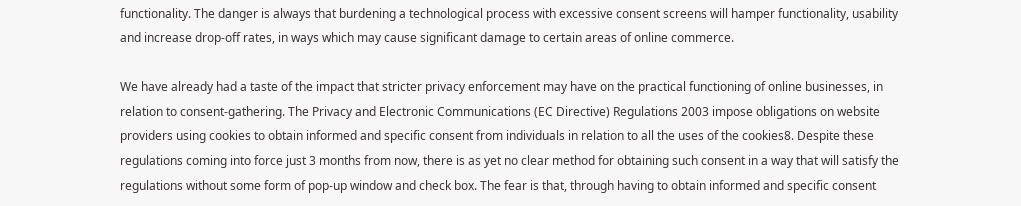functionality. The danger is always that burdening a technological process with excessive consent screens will hamper functionality, usability and increase drop-off rates, in ways which may cause significant damage to certain areas of online commerce.

We have already had a taste of the impact that stricter privacy enforcement may have on the practical functioning of online businesses, in relation to consent-gathering. The Privacy and Electronic Communications (EC Directive) Regulations 2003 impose obligations on website providers using cookies to obtain informed and specific consent from individuals in relation to all the uses of the cookies8. Despite these regulations coming into force just 3 months from now, there is as yet no clear method for obtaining such consent in a way that will satisfy the regulations without some form of pop-up window and check box. The fear is that, through having to obtain informed and specific consent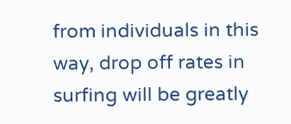from individuals in this way, drop off rates in surfing will be greatly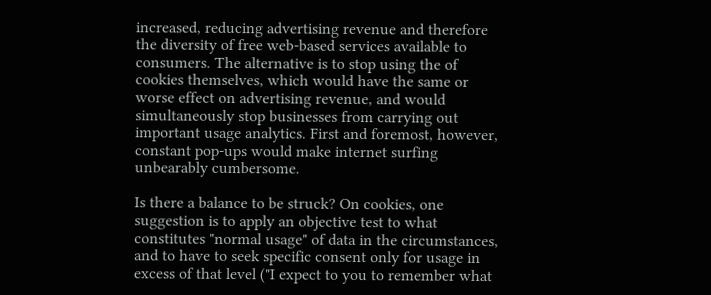increased, reducing advertising revenue and therefore the diversity of free web-based services available to consumers. The alternative is to stop using the of cookies themselves, which would have the same or worse effect on advertising revenue, and would simultaneously stop businesses from carrying out important usage analytics. First and foremost, however, constant pop-ups would make internet surfing unbearably cumbersome.

Is there a balance to be struck? On cookies, one suggestion is to apply an objective test to what constitutes "normal usage" of data in the circumstances, and to have to seek specific consent only for usage in excess of that level ("I expect to you to remember what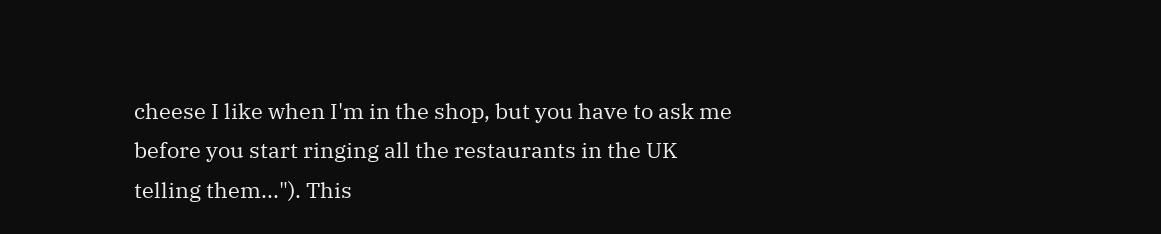cheese I like when I'm in the shop, but you have to ask me before you start ringing all the restaurants in the UK telling them..."). This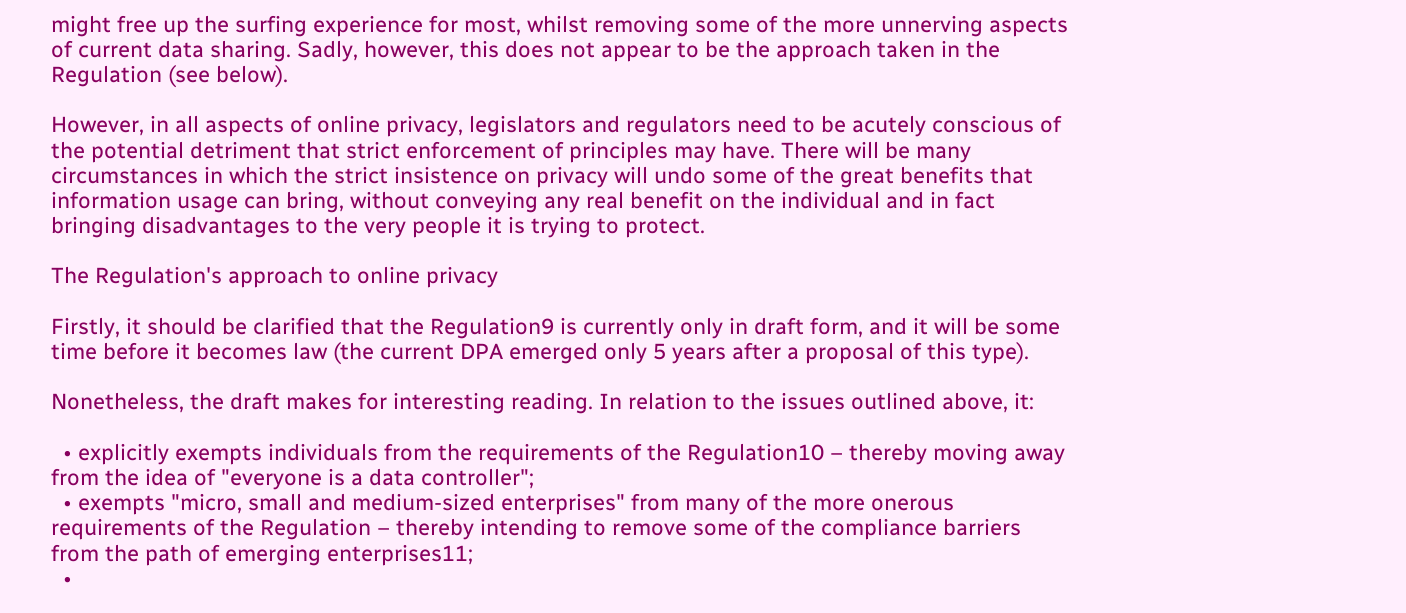might free up the surfing experience for most, whilst removing some of the more unnerving aspects of current data sharing. Sadly, however, this does not appear to be the approach taken in the Regulation (see below).

However, in all aspects of online privacy, legislators and regulators need to be acutely conscious of the potential detriment that strict enforcement of principles may have. There will be many circumstances in which the strict insistence on privacy will undo some of the great benefits that information usage can bring, without conveying any real benefit on the individual and in fact bringing disadvantages to the very people it is trying to protect.

The Regulation's approach to online privacy

Firstly, it should be clarified that the Regulation9 is currently only in draft form, and it will be some time before it becomes law (the current DPA emerged only 5 years after a proposal of this type).

Nonetheless, the draft makes for interesting reading. In relation to the issues outlined above, it:

  • explicitly exempts individuals from the requirements of the Regulation10 – thereby moving away from the idea of "everyone is a data controller";
  • exempts "micro, small and medium-sized enterprises" from many of the more onerous requirements of the Regulation – thereby intending to remove some of the compliance barriers from the path of emerging enterprises11;
  •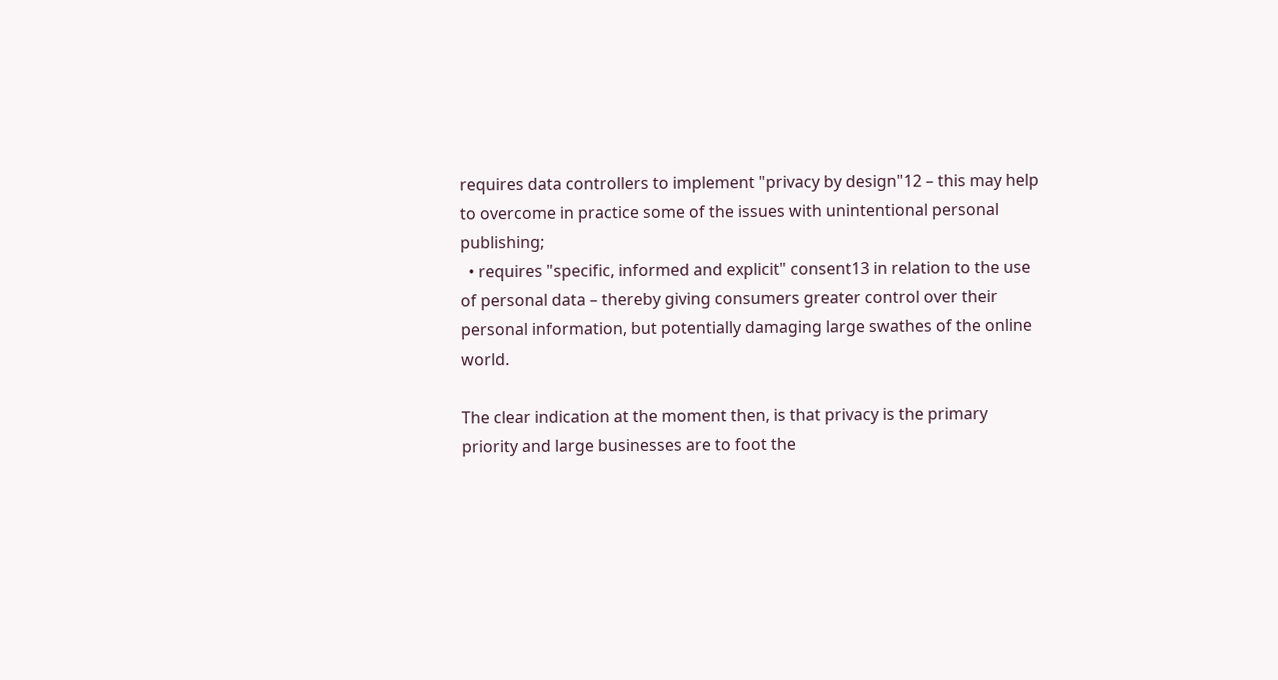requires data controllers to implement "privacy by design"12 – this may help to overcome in practice some of the issues with unintentional personal publishing;
  • requires "specific, informed and explicit" consent13 in relation to the use of personal data – thereby giving consumers greater control over their personal information, but potentially damaging large swathes of the online world.

The clear indication at the moment then, is that privacy is the primary priority and large businesses are to foot the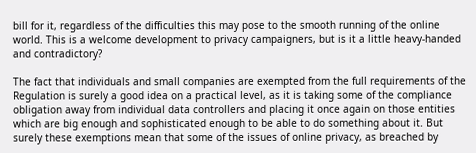bill for it, regardless of the difficulties this may pose to the smooth running of the online world. This is a welcome development to privacy campaigners, but is it a little heavy-handed and contradictory?

The fact that individuals and small companies are exempted from the full requirements of the Regulation is surely a good idea on a practical level, as it is taking some of the compliance obligation away from individual data controllers and placing it once again on those entities which are big enough and sophisticated enough to be able to do something about it. But surely these exemptions mean that some of the issues of online privacy, as breached by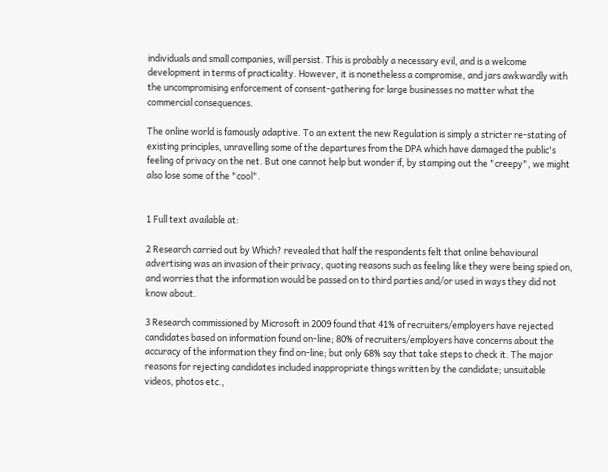individuals and small companies, will persist. This is probably a necessary evil, and is a welcome development in terms of practicality. However, it is nonetheless a compromise, and jars awkwardly with the uncompromising enforcement of consent-gathering for large businesses no matter what the commercial consequences.

The online world is famously adaptive. To an extent the new Regulation is simply a stricter re-stating of existing principles, unravelling some of the departures from the DPA which have damaged the public's feeling of privacy on the net. But one cannot help but wonder if, by stamping out the "creepy", we might also lose some of the "cool".


1 Full text available at:

2 Research carried out by Which? revealed that half the respondents felt that online behavioural advertising was an invasion of their privacy, quoting reasons such as feeling like they were being spied on, and worries that the information would be passed on to third parties and/or used in ways they did not know about.

3 Research commissioned by Microsoft in 2009 found that 41% of recruiters/employers have rejected candidates based on information found on-line; 80% of recruiters/employers have concerns about the accuracy of the information they find on-line; but only 68% say that take steps to check it. The major reasons for rejecting candidates included inappropriate things written by the candidate; unsuitable videos, photos etc.,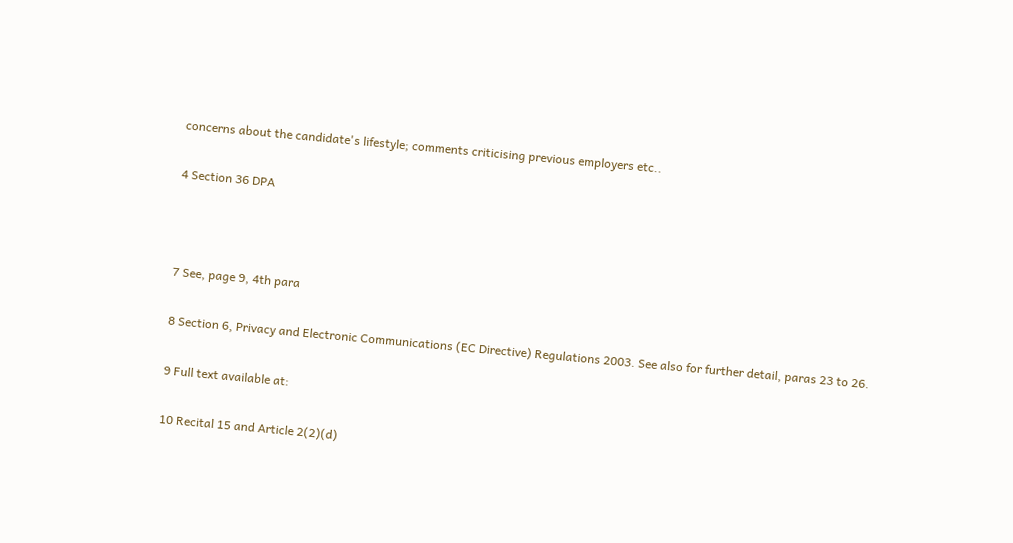concerns about the candidate's lifestyle; comments criticising previous employers etc..

4 Section 36 DPA



7 See, page 9, 4th para

8 Section 6, Privacy and Electronic Communications (EC Directive) Regulations 2003. See also for further detail, paras 23 to 26.

9 Full text available at:

10 Recital 15 and Article 2(2)(d)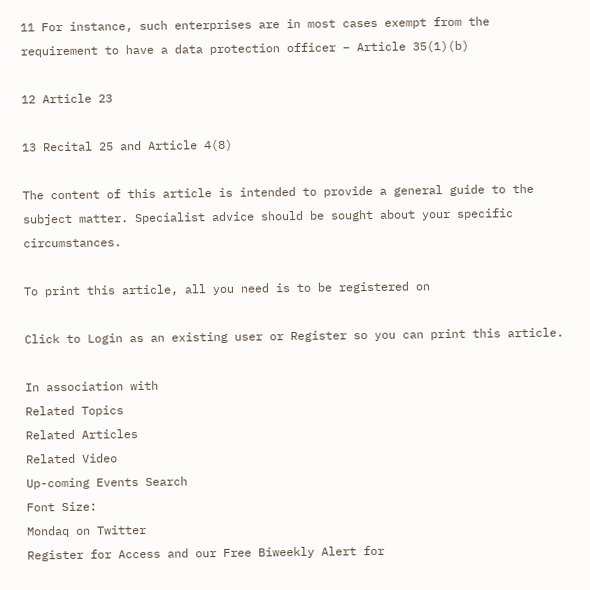11 For instance, such enterprises are in most cases exempt from the requirement to have a data protection officer – Article 35(1)(b)

12 Article 23

13 Recital 25 and Article 4(8)

The content of this article is intended to provide a general guide to the subject matter. Specialist advice should be sought about your specific circumstances.

To print this article, all you need is to be registered on

Click to Login as an existing user or Register so you can print this article.

In association with
Related Topics
Related Articles
Related Video
Up-coming Events Search
Font Size:
Mondaq on Twitter
Register for Access and our Free Biweekly Alert for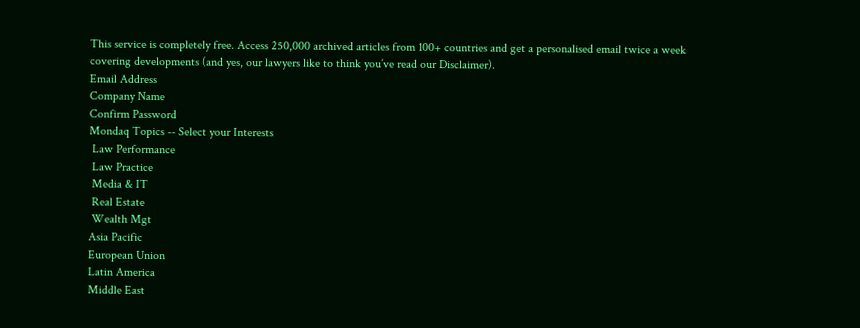This service is completely free. Access 250,000 archived articles from 100+ countries and get a personalised email twice a week covering developments (and yes, our lawyers like to think you’ve read our Disclaimer).
Email Address
Company Name
Confirm Password
Mondaq Topics -- Select your Interests
 Law Performance
 Law Practice
 Media & IT
 Real Estate
 Wealth Mgt
Asia Pacific
European Union
Latin America
Middle East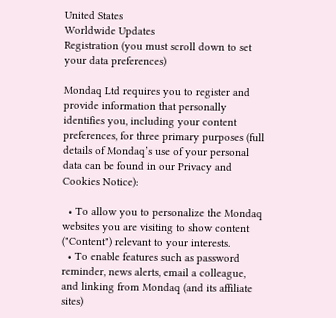United States
Worldwide Updates
Registration (you must scroll down to set your data preferences)

Mondaq Ltd requires you to register and provide information that personally identifies you, including your content preferences, for three primary purposes (full details of Mondaq’s use of your personal data can be found in our Privacy and Cookies Notice):

  • To allow you to personalize the Mondaq websites you are visiting to show content ("Content") relevant to your interests.
  • To enable features such as password reminder, news alerts, email a colleague, and linking from Mondaq (and its affiliate sites)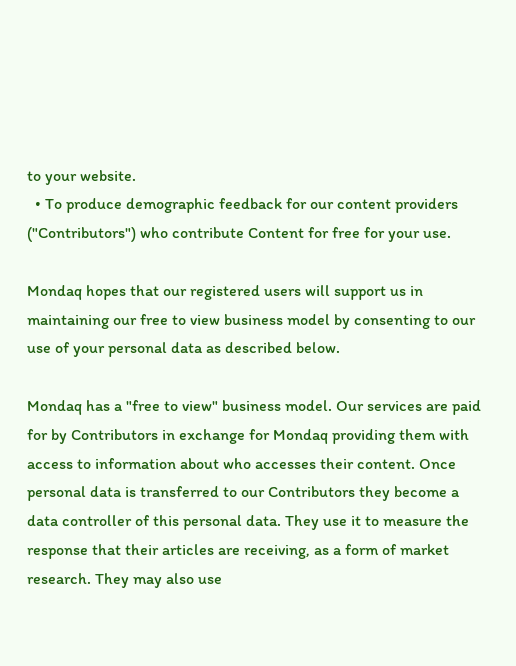to your website.
  • To produce demographic feedback for our content providers ("Contributors") who contribute Content for free for your use.

Mondaq hopes that our registered users will support us in maintaining our free to view business model by consenting to our use of your personal data as described below.

Mondaq has a "free to view" business model. Our services are paid for by Contributors in exchange for Mondaq providing them with access to information about who accesses their content. Once personal data is transferred to our Contributors they become a data controller of this personal data. They use it to measure the response that their articles are receiving, as a form of market research. They may also use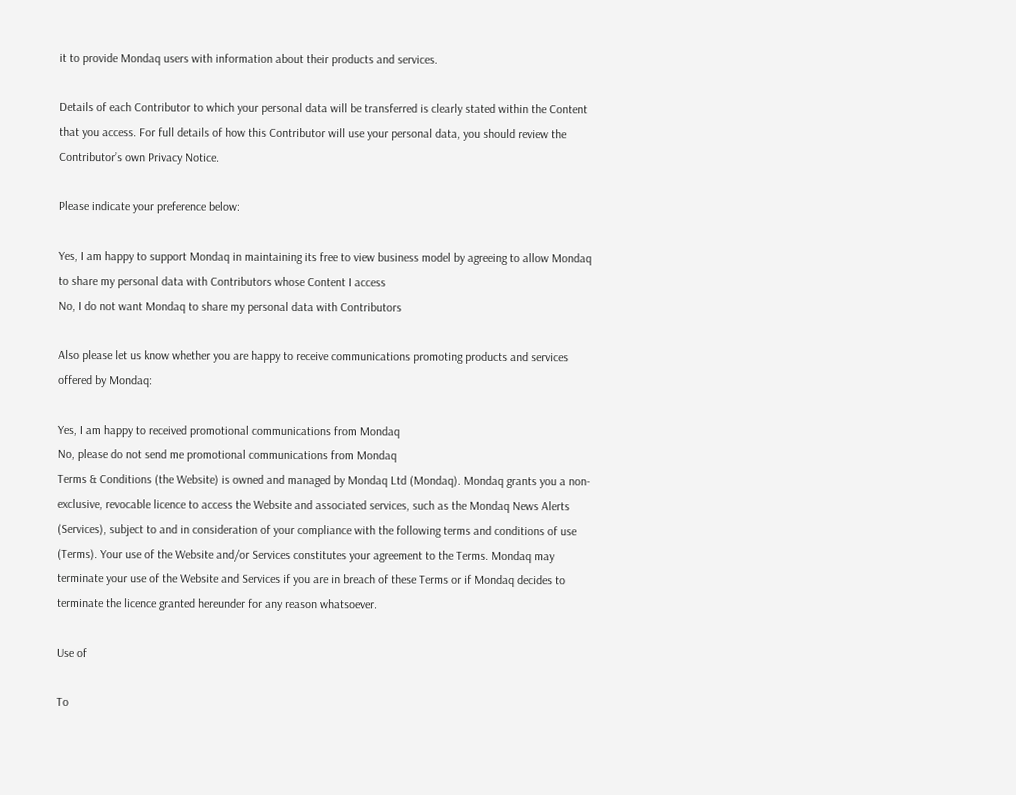it to provide Mondaq users with information about their products and services.

Details of each Contributor to which your personal data will be transferred is clearly stated within the Content that you access. For full details of how this Contributor will use your personal data, you should review the Contributor’s own Privacy Notice.

Please indicate your preference below:

Yes, I am happy to support Mondaq in maintaining its free to view business model by agreeing to allow Mondaq to share my personal data with Contributors whose Content I access
No, I do not want Mondaq to share my personal data with Contributors

Also please let us know whether you are happy to receive communications promoting products and services offered by Mondaq:

Yes, I am happy to received promotional communications from Mondaq
No, please do not send me promotional communications from Mondaq
Terms & Conditions (the Website) is owned and managed by Mondaq Ltd (Mondaq). Mondaq grants you a non-exclusive, revocable licence to access the Website and associated services, such as the Mondaq News Alerts (Services), subject to and in consideration of your compliance with the following terms and conditions of use (Terms). Your use of the Website and/or Services constitutes your agreement to the Terms. Mondaq may terminate your use of the Website and Services if you are in breach of these Terms or if Mondaq decides to terminate the licence granted hereunder for any reason whatsoever.

Use of

To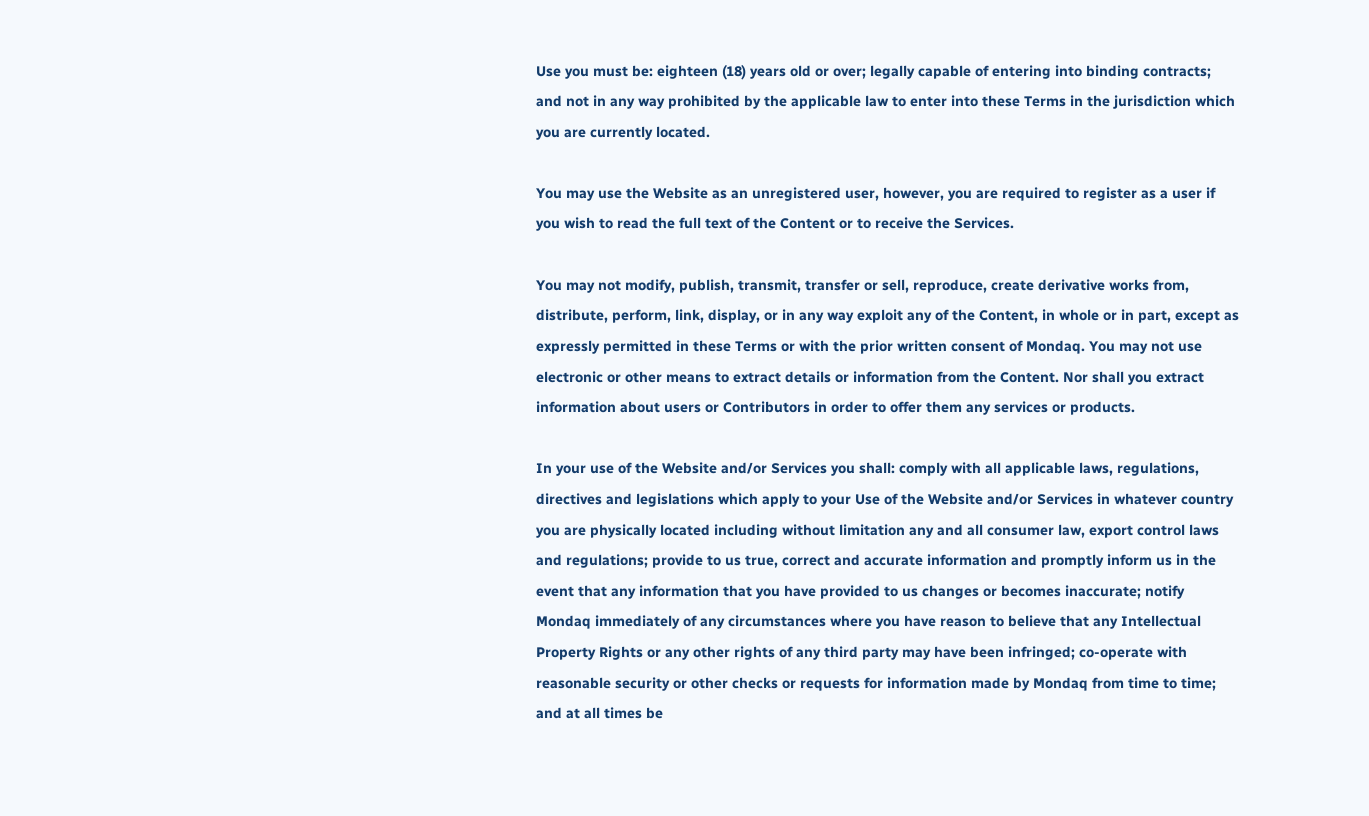Use you must be: eighteen (18) years old or over; legally capable of entering into binding contracts; and not in any way prohibited by the applicable law to enter into these Terms in the jurisdiction which you are currently located.

You may use the Website as an unregistered user, however, you are required to register as a user if you wish to read the full text of the Content or to receive the Services.

You may not modify, publish, transmit, transfer or sell, reproduce, create derivative works from, distribute, perform, link, display, or in any way exploit any of the Content, in whole or in part, except as expressly permitted in these Terms or with the prior written consent of Mondaq. You may not use electronic or other means to extract details or information from the Content. Nor shall you extract information about users or Contributors in order to offer them any services or products.

In your use of the Website and/or Services you shall: comply with all applicable laws, regulations, directives and legislations which apply to your Use of the Website and/or Services in whatever country you are physically located including without limitation any and all consumer law, export control laws and regulations; provide to us true, correct and accurate information and promptly inform us in the event that any information that you have provided to us changes or becomes inaccurate; notify Mondaq immediately of any circumstances where you have reason to believe that any Intellectual Property Rights or any other rights of any third party may have been infringed; co-operate with reasonable security or other checks or requests for information made by Mondaq from time to time; and at all times be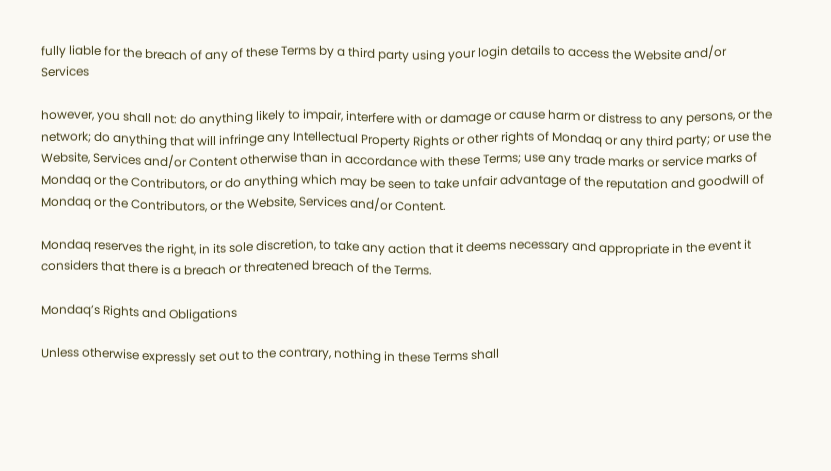fully liable for the breach of any of these Terms by a third party using your login details to access the Website and/or Services

however, you shall not: do anything likely to impair, interfere with or damage or cause harm or distress to any persons, or the network; do anything that will infringe any Intellectual Property Rights or other rights of Mondaq or any third party; or use the Website, Services and/or Content otherwise than in accordance with these Terms; use any trade marks or service marks of Mondaq or the Contributors, or do anything which may be seen to take unfair advantage of the reputation and goodwill of Mondaq or the Contributors, or the Website, Services and/or Content.

Mondaq reserves the right, in its sole discretion, to take any action that it deems necessary and appropriate in the event it considers that there is a breach or threatened breach of the Terms.

Mondaq’s Rights and Obligations

Unless otherwise expressly set out to the contrary, nothing in these Terms shall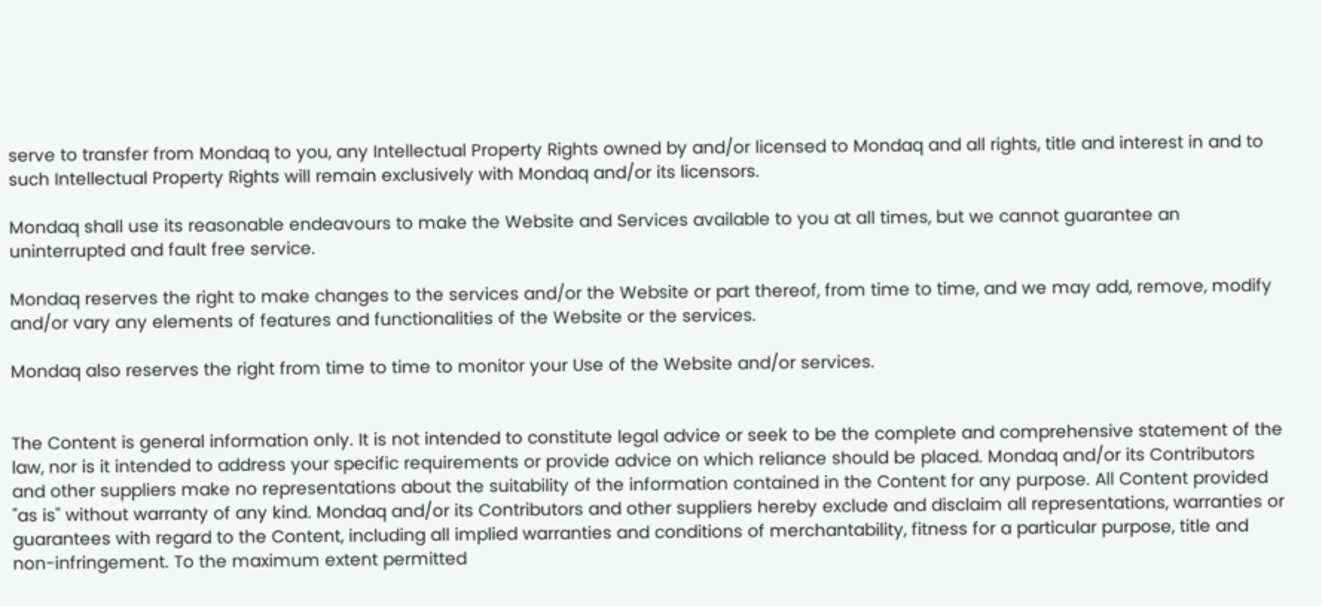serve to transfer from Mondaq to you, any Intellectual Property Rights owned by and/or licensed to Mondaq and all rights, title and interest in and to such Intellectual Property Rights will remain exclusively with Mondaq and/or its licensors.

Mondaq shall use its reasonable endeavours to make the Website and Services available to you at all times, but we cannot guarantee an uninterrupted and fault free service.

Mondaq reserves the right to make changes to the services and/or the Website or part thereof, from time to time, and we may add, remove, modify and/or vary any elements of features and functionalities of the Website or the services.

Mondaq also reserves the right from time to time to monitor your Use of the Website and/or services.


The Content is general information only. It is not intended to constitute legal advice or seek to be the complete and comprehensive statement of the law, nor is it intended to address your specific requirements or provide advice on which reliance should be placed. Mondaq and/or its Contributors and other suppliers make no representations about the suitability of the information contained in the Content for any purpose. All Content provided "as is" without warranty of any kind. Mondaq and/or its Contributors and other suppliers hereby exclude and disclaim all representations, warranties or guarantees with regard to the Content, including all implied warranties and conditions of merchantability, fitness for a particular purpose, title and non-infringement. To the maximum extent permitted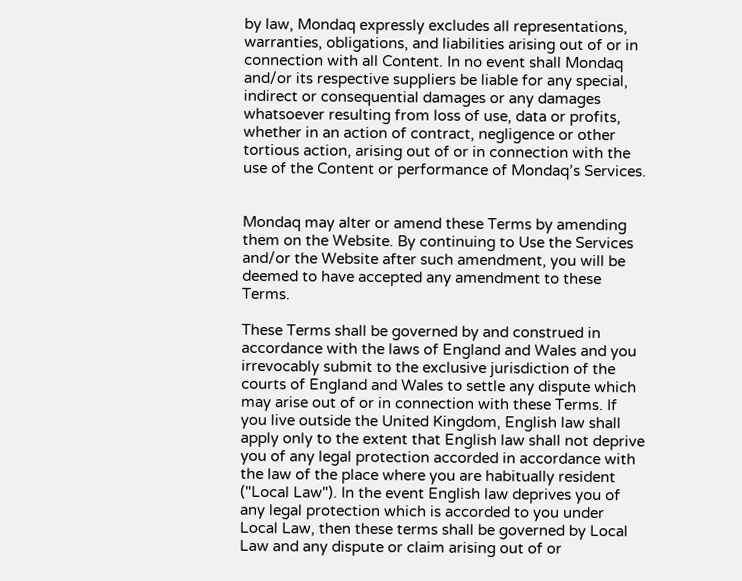by law, Mondaq expressly excludes all representations, warranties, obligations, and liabilities arising out of or in connection with all Content. In no event shall Mondaq and/or its respective suppliers be liable for any special, indirect or consequential damages or any damages whatsoever resulting from loss of use, data or profits, whether in an action of contract, negligence or other tortious action, arising out of or in connection with the use of the Content or performance of Mondaq’s Services.


Mondaq may alter or amend these Terms by amending them on the Website. By continuing to Use the Services and/or the Website after such amendment, you will be deemed to have accepted any amendment to these Terms.

These Terms shall be governed by and construed in accordance with the laws of England and Wales and you irrevocably submit to the exclusive jurisdiction of the courts of England and Wales to settle any dispute which may arise out of or in connection with these Terms. If you live outside the United Kingdom, English law shall apply only to the extent that English law shall not deprive you of any legal protection accorded in accordance with the law of the place where you are habitually resident ("Local Law"). In the event English law deprives you of any legal protection which is accorded to you under Local Law, then these terms shall be governed by Local Law and any dispute or claim arising out of or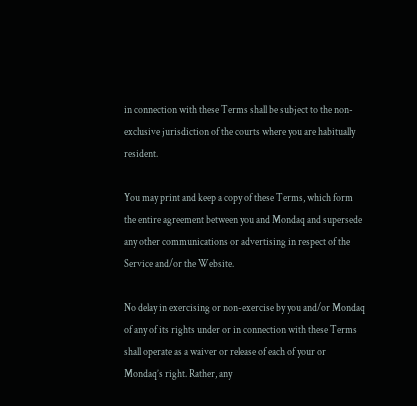in connection with these Terms shall be subject to the non-exclusive jurisdiction of the courts where you are habitually resident.

You may print and keep a copy of these Terms, which form the entire agreement between you and Mondaq and supersede any other communications or advertising in respect of the Service and/or the Website.

No delay in exercising or non-exercise by you and/or Mondaq of any of its rights under or in connection with these Terms shall operate as a waiver or release of each of your or Mondaq’s right. Rather, any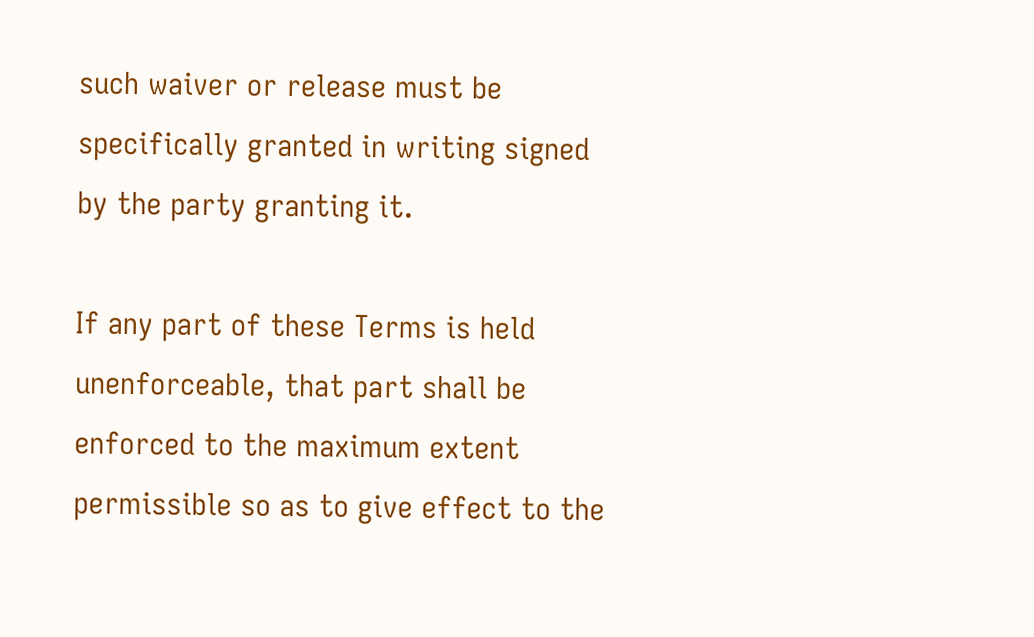such waiver or release must be specifically granted in writing signed by the party granting it.

If any part of these Terms is held unenforceable, that part shall be enforced to the maximum extent permissible so as to give effect to the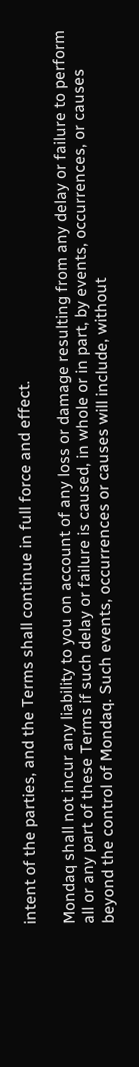intent of the parties, and the Terms shall continue in full force and effect.

Mondaq shall not incur any liability to you on account of any loss or damage resulting from any delay or failure to perform all or any part of these Terms if such delay or failure is caused, in whole or in part, by events, occurrences, or causes beyond the control of Mondaq. Such events, occurrences or causes will include, without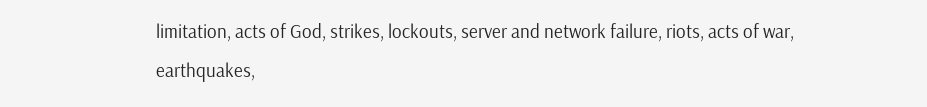limitation, acts of God, strikes, lockouts, server and network failure, riots, acts of war, earthquakes,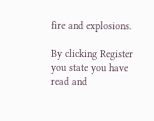fire and explosions.

By clicking Register you state you have read and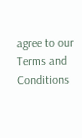agree to our Terms and Conditions